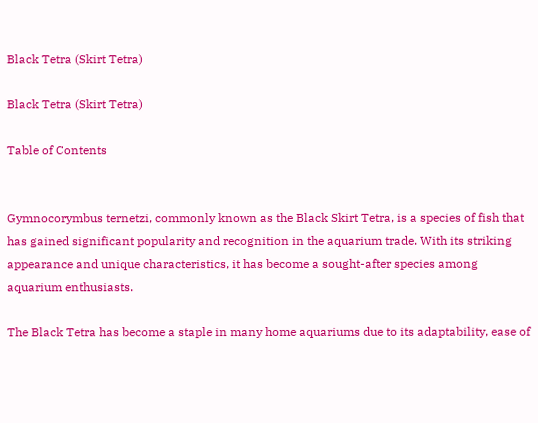Black Tetra (Skirt Tetra)

Black Tetra (Skirt Tetra)

Table of Contents


Gymnocorymbus ternetzi, commonly known as the Black Skirt Tetra, is a species of fish that has gained significant popularity and recognition in the aquarium trade. With its striking appearance and unique characteristics, it has become a sought-after species among aquarium enthusiasts.

The Black Tetra has become a staple in many home aquariums due to its adaptability, ease of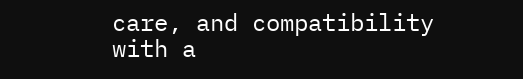care, and compatibility with a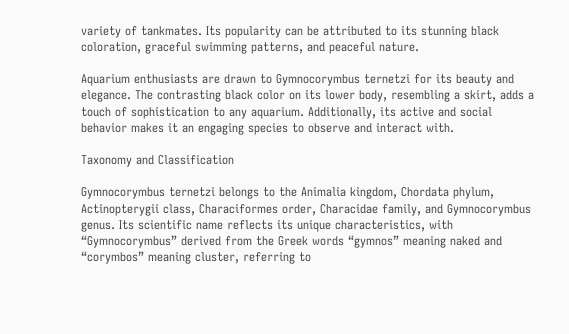variety of tankmates. Its popularity can be attributed to its stunning black coloration, graceful swimming patterns, and peaceful nature.

Aquarium enthusiasts are drawn to Gymnocorymbus ternetzi for its beauty and elegance. The contrasting black color on its lower body, resembling a skirt, adds a touch of sophistication to any aquarium. Additionally, its active and social behavior makes it an engaging species to observe and interact with.

Taxonomy and Classification

Gymnocorymbus ternetzi belongs to the Animalia kingdom, Chordata phylum, Actinopterygii class, Characiformes order, Characidae family, and Gymnocorymbus genus. Its scientific name reflects its unique characteristics, with “Gymnocorymbus” derived from the Greek words “gymnos” meaning naked and “corymbos” meaning cluster, referring to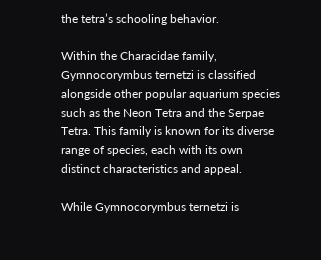the tetra’s schooling behavior.

Within the Characidae family, Gymnocorymbus ternetzi is classified alongside other popular aquarium species such as the Neon Tetra and the Serpae Tetra. This family is known for its diverse range of species, each with its own distinct characteristics and appeal.

While Gymnocorymbus ternetzi is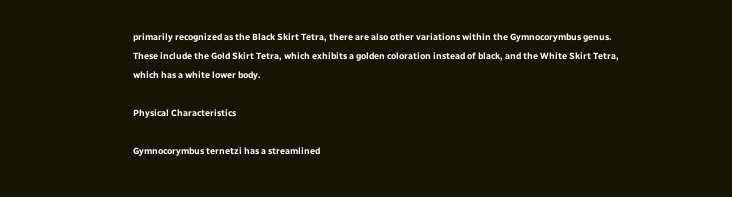primarily recognized as the Black Skirt Tetra, there are also other variations within the Gymnocorymbus genus. These include the Gold Skirt Tetra, which exhibits a golden coloration instead of black, and the White Skirt Tetra, which has a white lower body.

Physical Characteristics

Gymnocorymbus ternetzi has a streamlined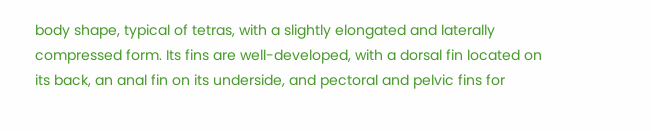body shape, typical of tetras, with a slightly elongated and laterally compressed form. Its fins are well-developed, with a dorsal fin located on its back, an anal fin on its underside, and pectoral and pelvic fins for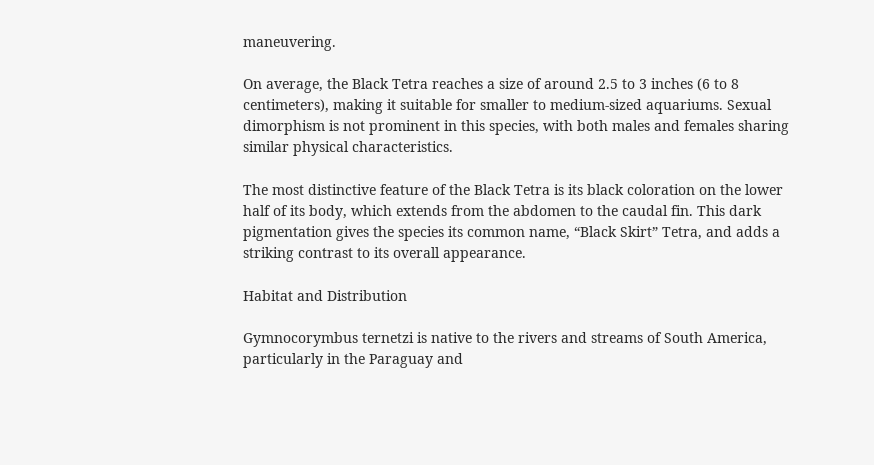maneuvering.

On average, the Black Tetra reaches a size of around 2.5 to 3 inches (6 to 8 centimeters), making it suitable for smaller to medium-sized aquariums. Sexual dimorphism is not prominent in this species, with both males and females sharing similar physical characteristics.

The most distinctive feature of the Black Tetra is its black coloration on the lower half of its body, which extends from the abdomen to the caudal fin. This dark pigmentation gives the species its common name, “Black Skirt” Tetra, and adds a striking contrast to its overall appearance.

Habitat and Distribution

Gymnocorymbus ternetzi is native to the rivers and streams of South America, particularly in the Paraguay and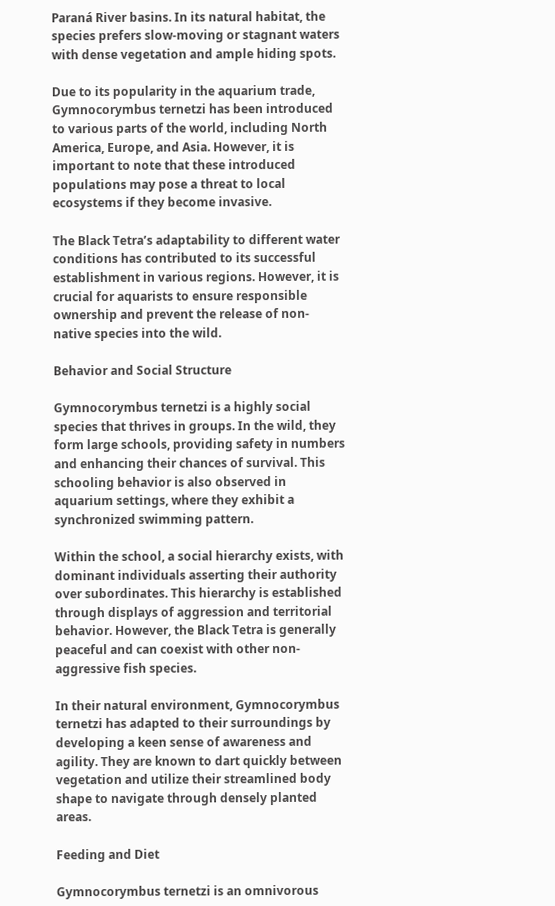Paraná River basins. In its natural habitat, the species prefers slow-moving or stagnant waters with dense vegetation and ample hiding spots.

Due to its popularity in the aquarium trade, Gymnocorymbus ternetzi has been introduced to various parts of the world, including North America, Europe, and Asia. However, it is important to note that these introduced populations may pose a threat to local ecosystems if they become invasive.

The Black Tetra’s adaptability to different water conditions has contributed to its successful establishment in various regions. However, it is crucial for aquarists to ensure responsible ownership and prevent the release of non-native species into the wild.

Behavior and Social Structure

Gymnocorymbus ternetzi is a highly social species that thrives in groups. In the wild, they form large schools, providing safety in numbers and enhancing their chances of survival. This schooling behavior is also observed in aquarium settings, where they exhibit a synchronized swimming pattern.

Within the school, a social hierarchy exists, with dominant individuals asserting their authority over subordinates. This hierarchy is established through displays of aggression and territorial behavior. However, the Black Tetra is generally peaceful and can coexist with other non-aggressive fish species.

In their natural environment, Gymnocorymbus ternetzi has adapted to their surroundings by developing a keen sense of awareness and agility. They are known to dart quickly between vegetation and utilize their streamlined body shape to navigate through densely planted areas.

Feeding and Diet

Gymnocorymbus ternetzi is an omnivorous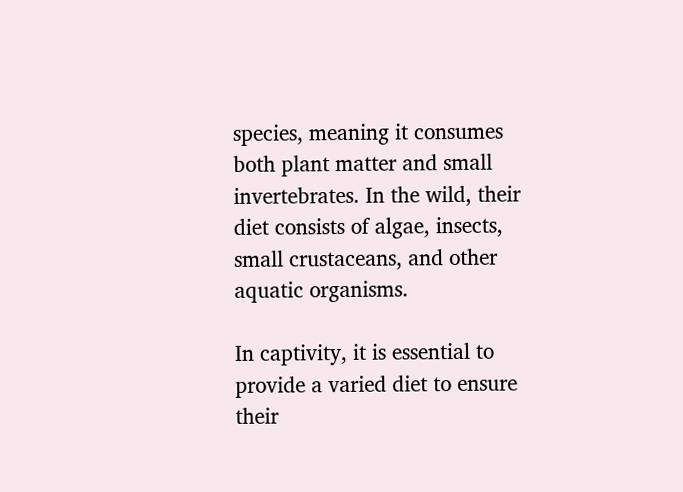species, meaning it consumes both plant matter and small invertebrates. In the wild, their diet consists of algae, insects, small crustaceans, and other aquatic organisms.

In captivity, it is essential to provide a varied diet to ensure their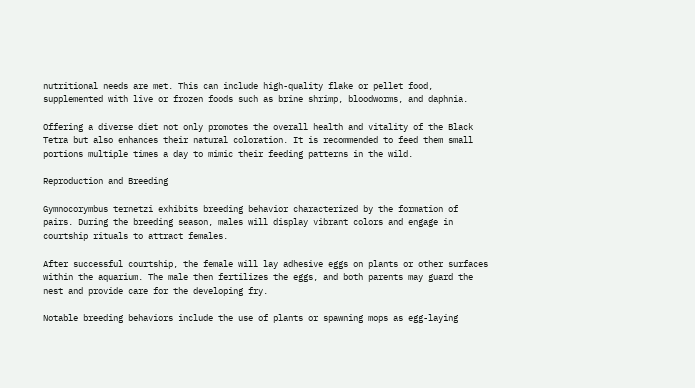nutritional needs are met. This can include high-quality flake or pellet food, supplemented with live or frozen foods such as brine shrimp, bloodworms, and daphnia.

Offering a diverse diet not only promotes the overall health and vitality of the Black Tetra but also enhances their natural coloration. It is recommended to feed them small portions multiple times a day to mimic their feeding patterns in the wild.

Reproduction and Breeding

Gymnocorymbus ternetzi exhibits breeding behavior characterized by the formation of pairs. During the breeding season, males will display vibrant colors and engage in courtship rituals to attract females.

After successful courtship, the female will lay adhesive eggs on plants or other surfaces within the aquarium. The male then fertilizes the eggs, and both parents may guard the nest and provide care for the developing fry.

Notable breeding behaviors include the use of plants or spawning mops as egg-laying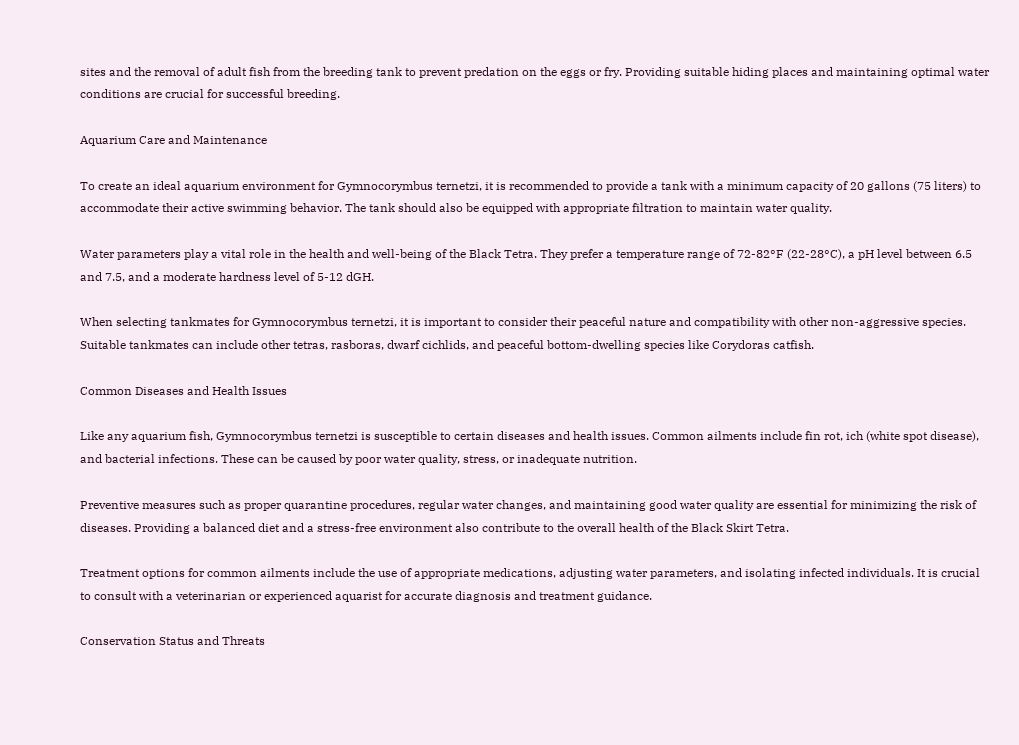sites and the removal of adult fish from the breeding tank to prevent predation on the eggs or fry. Providing suitable hiding places and maintaining optimal water conditions are crucial for successful breeding.

Aquarium Care and Maintenance

To create an ideal aquarium environment for Gymnocorymbus ternetzi, it is recommended to provide a tank with a minimum capacity of 20 gallons (75 liters) to accommodate their active swimming behavior. The tank should also be equipped with appropriate filtration to maintain water quality.

Water parameters play a vital role in the health and well-being of the Black Tetra. They prefer a temperature range of 72-82°F (22-28°C), a pH level between 6.5 and 7.5, and a moderate hardness level of 5-12 dGH.

When selecting tankmates for Gymnocorymbus ternetzi, it is important to consider their peaceful nature and compatibility with other non-aggressive species. Suitable tankmates can include other tetras, rasboras, dwarf cichlids, and peaceful bottom-dwelling species like Corydoras catfish.

Common Diseases and Health Issues

Like any aquarium fish, Gymnocorymbus ternetzi is susceptible to certain diseases and health issues. Common ailments include fin rot, ich (white spot disease), and bacterial infections. These can be caused by poor water quality, stress, or inadequate nutrition.

Preventive measures such as proper quarantine procedures, regular water changes, and maintaining good water quality are essential for minimizing the risk of diseases. Providing a balanced diet and a stress-free environment also contribute to the overall health of the Black Skirt Tetra.

Treatment options for common ailments include the use of appropriate medications, adjusting water parameters, and isolating infected individuals. It is crucial to consult with a veterinarian or experienced aquarist for accurate diagnosis and treatment guidance.

Conservation Status and Threats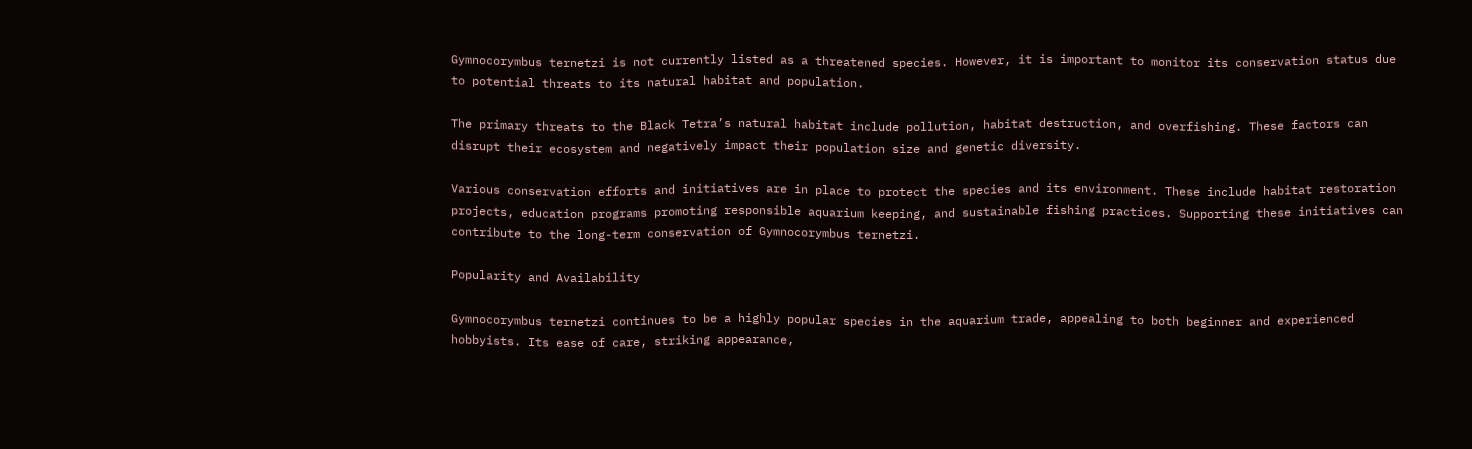Gymnocorymbus ternetzi is not currently listed as a threatened species. However, it is important to monitor its conservation status due to potential threats to its natural habitat and population.

The primary threats to the Black Tetra’s natural habitat include pollution, habitat destruction, and overfishing. These factors can disrupt their ecosystem and negatively impact their population size and genetic diversity.

Various conservation efforts and initiatives are in place to protect the species and its environment. These include habitat restoration projects, education programs promoting responsible aquarium keeping, and sustainable fishing practices. Supporting these initiatives can contribute to the long-term conservation of Gymnocorymbus ternetzi.

Popularity and Availability

Gymnocorymbus ternetzi continues to be a highly popular species in the aquarium trade, appealing to both beginner and experienced hobbyists. Its ease of care, striking appearance,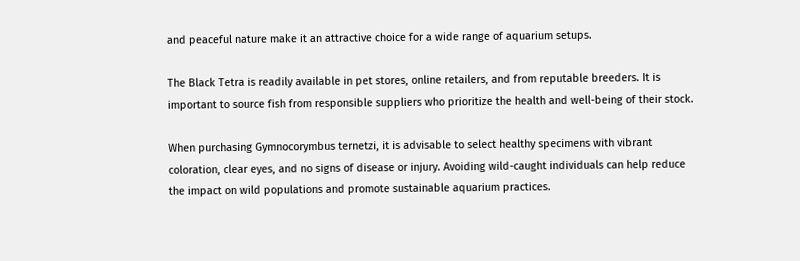and peaceful nature make it an attractive choice for a wide range of aquarium setups.

The Black Tetra is readily available in pet stores, online retailers, and from reputable breeders. It is important to source fish from responsible suppliers who prioritize the health and well-being of their stock.

When purchasing Gymnocorymbus ternetzi, it is advisable to select healthy specimens with vibrant coloration, clear eyes, and no signs of disease or injury. Avoiding wild-caught individuals can help reduce the impact on wild populations and promote sustainable aquarium practices.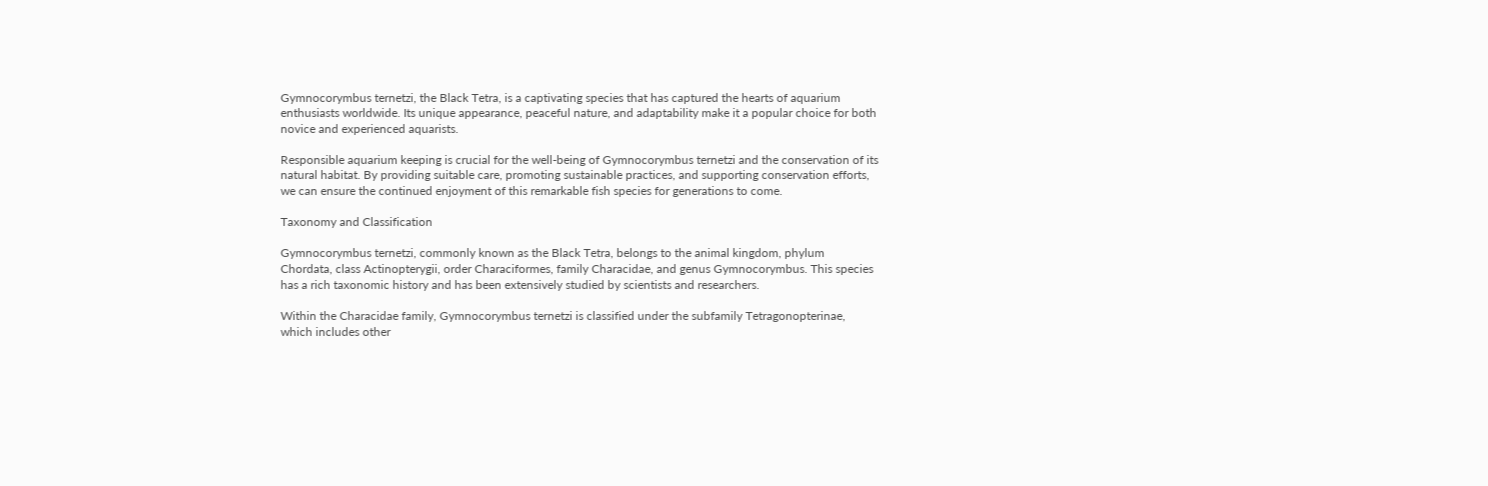Gymnocorymbus ternetzi, the Black Tetra, is a captivating species that has captured the hearts of aquarium enthusiasts worldwide. Its unique appearance, peaceful nature, and adaptability make it a popular choice for both novice and experienced aquarists.

Responsible aquarium keeping is crucial for the well-being of Gymnocorymbus ternetzi and the conservation of its natural habitat. By providing suitable care, promoting sustainable practices, and supporting conservation efforts, we can ensure the continued enjoyment of this remarkable fish species for generations to come.

Taxonomy and Classification

Gymnocorymbus ternetzi, commonly known as the Black Tetra, belongs to the animal kingdom, phylum Chordata, class Actinopterygii, order Characiformes, family Characidae, and genus Gymnocorymbus. This species has a rich taxonomic history and has been extensively studied by scientists and researchers.

Within the Characidae family, Gymnocorymbus ternetzi is classified under the subfamily Tetragonopterinae, which includes other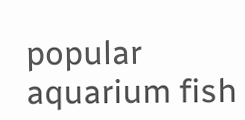popular aquarium fish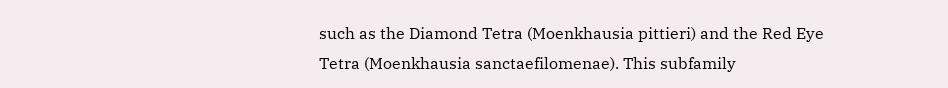such as the Diamond Tetra (Moenkhausia pittieri) and the Red Eye Tetra (Moenkhausia sanctaefilomenae). This subfamily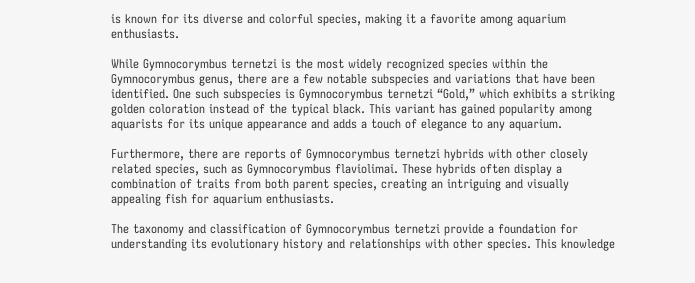is known for its diverse and colorful species, making it a favorite among aquarium enthusiasts.

While Gymnocorymbus ternetzi is the most widely recognized species within the Gymnocorymbus genus, there are a few notable subspecies and variations that have been identified. One such subspecies is Gymnocorymbus ternetzi “Gold,” which exhibits a striking golden coloration instead of the typical black. This variant has gained popularity among aquarists for its unique appearance and adds a touch of elegance to any aquarium.

Furthermore, there are reports of Gymnocorymbus ternetzi hybrids with other closely related species, such as Gymnocorymbus flaviolimai. These hybrids often display a combination of traits from both parent species, creating an intriguing and visually appealing fish for aquarium enthusiasts.

The taxonomy and classification of Gymnocorymbus ternetzi provide a foundation for understanding its evolutionary history and relationships with other species. This knowledge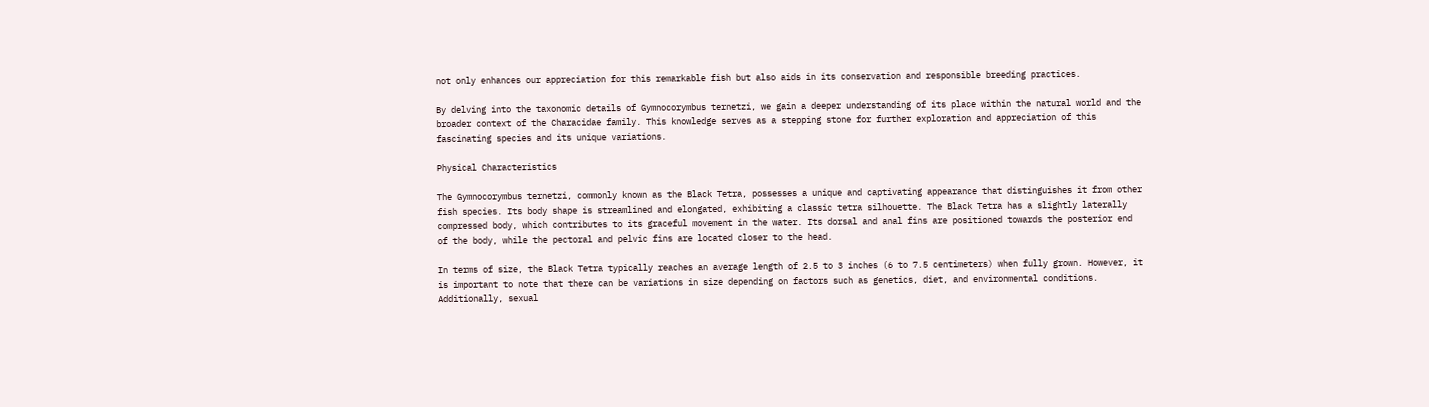not only enhances our appreciation for this remarkable fish but also aids in its conservation and responsible breeding practices.

By delving into the taxonomic details of Gymnocorymbus ternetzi, we gain a deeper understanding of its place within the natural world and the broader context of the Characidae family. This knowledge serves as a stepping stone for further exploration and appreciation of this fascinating species and its unique variations.

Physical Characteristics

The Gymnocorymbus ternetzi, commonly known as the Black Tetra, possesses a unique and captivating appearance that distinguishes it from other fish species. Its body shape is streamlined and elongated, exhibiting a classic tetra silhouette. The Black Tetra has a slightly laterally compressed body, which contributes to its graceful movement in the water. Its dorsal and anal fins are positioned towards the posterior end of the body, while the pectoral and pelvic fins are located closer to the head.

In terms of size, the Black Tetra typically reaches an average length of 2.5 to 3 inches (6 to 7.5 centimeters) when fully grown. However, it is important to note that there can be variations in size depending on factors such as genetics, diet, and environmental conditions. Additionally, sexual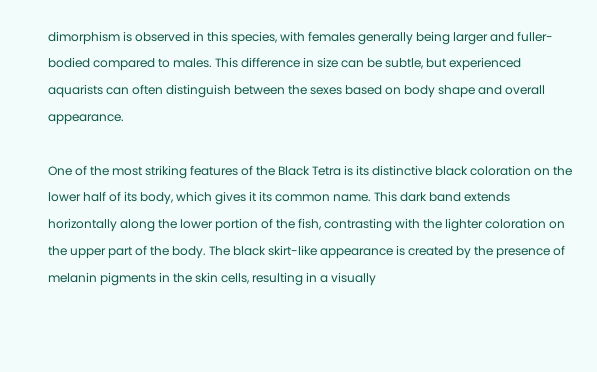dimorphism is observed in this species, with females generally being larger and fuller-bodied compared to males. This difference in size can be subtle, but experienced aquarists can often distinguish between the sexes based on body shape and overall appearance.

One of the most striking features of the Black Tetra is its distinctive black coloration on the lower half of its body, which gives it its common name. This dark band extends horizontally along the lower portion of the fish, contrasting with the lighter coloration on the upper part of the body. The black skirt-like appearance is created by the presence of melanin pigments in the skin cells, resulting in a visually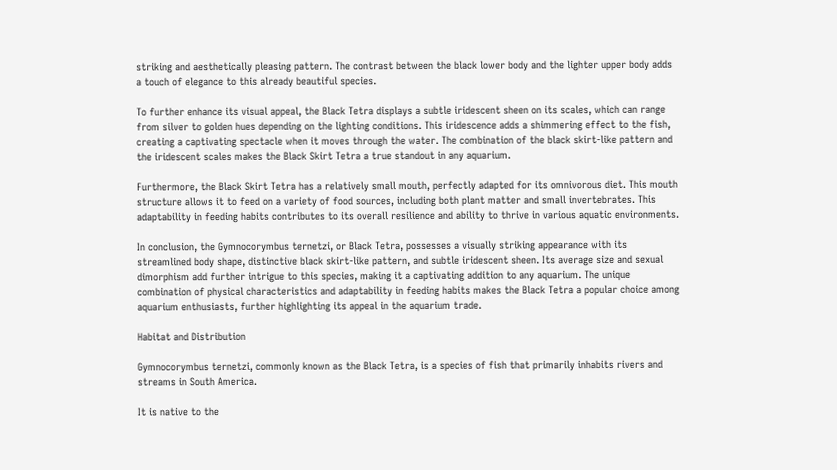striking and aesthetically pleasing pattern. The contrast between the black lower body and the lighter upper body adds a touch of elegance to this already beautiful species.

To further enhance its visual appeal, the Black Tetra displays a subtle iridescent sheen on its scales, which can range from silver to golden hues depending on the lighting conditions. This iridescence adds a shimmering effect to the fish, creating a captivating spectacle when it moves through the water. The combination of the black skirt-like pattern and the iridescent scales makes the Black Skirt Tetra a true standout in any aquarium.

Furthermore, the Black Skirt Tetra has a relatively small mouth, perfectly adapted for its omnivorous diet. This mouth structure allows it to feed on a variety of food sources, including both plant matter and small invertebrates. This adaptability in feeding habits contributes to its overall resilience and ability to thrive in various aquatic environments.

In conclusion, the Gymnocorymbus ternetzi, or Black Tetra, possesses a visually striking appearance with its streamlined body shape, distinctive black skirt-like pattern, and subtle iridescent sheen. Its average size and sexual dimorphism add further intrigue to this species, making it a captivating addition to any aquarium. The unique combination of physical characteristics and adaptability in feeding habits makes the Black Tetra a popular choice among aquarium enthusiasts, further highlighting its appeal in the aquarium trade.

Habitat and Distribution

Gymnocorymbus ternetzi, commonly known as the Black Tetra, is a species of fish that primarily inhabits rivers and streams in South America.

It is native to the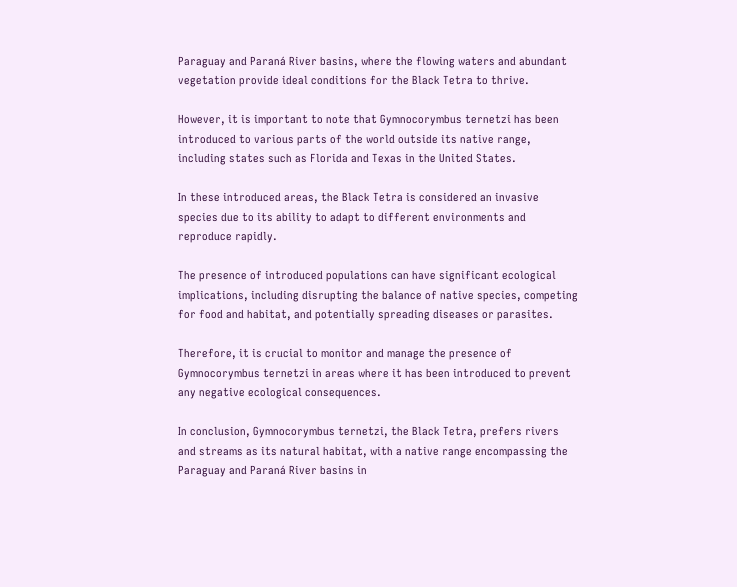Paraguay and Paraná River basins, where the flowing waters and abundant vegetation provide ideal conditions for the Black Tetra to thrive.

However, it is important to note that Gymnocorymbus ternetzi has been introduced to various parts of the world outside its native range, including states such as Florida and Texas in the United States.

In these introduced areas, the Black Tetra is considered an invasive species due to its ability to adapt to different environments and reproduce rapidly.

The presence of introduced populations can have significant ecological implications, including disrupting the balance of native species, competing for food and habitat, and potentially spreading diseases or parasites.

Therefore, it is crucial to monitor and manage the presence of Gymnocorymbus ternetzi in areas where it has been introduced to prevent any negative ecological consequences.

In conclusion, Gymnocorymbus ternetzi, the Black Tetra, prefers rivers and streams as its natural habitat, with a native range encompassing the Paraguay and Paraná River basins in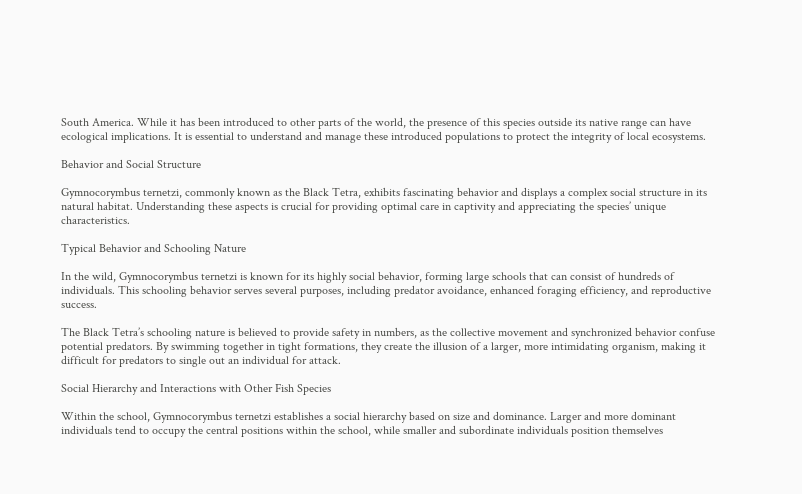South America. While it has been introduced to other parts of the world, the presence of this species outside its native range can have ecological implications. It is essential to understand and manage these introduced populations to protect the integrity of local ecosystems.

Behavior and Social Structure

Gymnocorymbus ternetzi, commonly known as the Black Tetra, exhibits fascinating behavior and displays a complex social structure in its natural habitat. Understanding these aspects is crucial for providing optimal care in captivity and appreciating the species’ unique characteristics.

Typical Behavior and Schooling Nature

In the wild, Gymnocorymbus ternetzi is known for its highly social behavior, forming large schools that can consist of hundreds of individuals. This schooling behavior serves several purposes, including predator avoidance, enhanced foraging efficiency, and reproductive success.

The Black Tetra’s schooling nature is believed to provide safety in numbers, as the collective movement and synchronized behavior confuse potential predators. By swimming together in tight formations, they create the illusion of a larger, more intimidating organism, making it difficult for predators to single out an individual for attack.

Social Hierarchy and Interactions with Other Fish Species

Within the school, Gymnocorymbus ternetzi establishes a social hierarchy based on size and dominance. Larger and more dominant individuals tend to occupy the central positions within the school, while smaller and subordinate individuals position themselves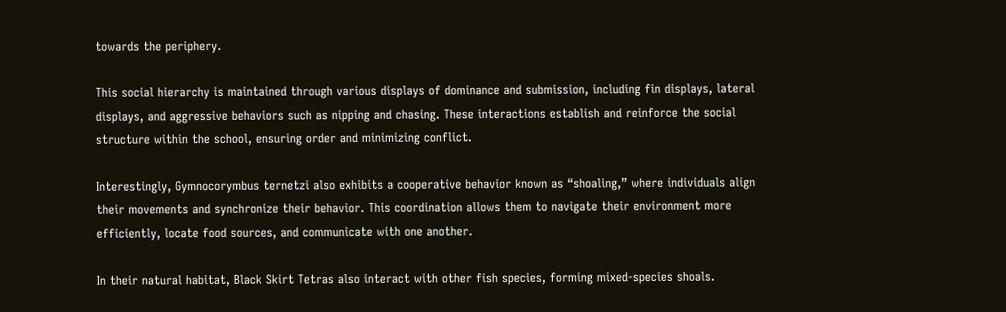towards the periphery.

This social hierarchy is maintained through various displays of dominance and submission, including fin displays, lateral displays, and aggressive behaviors such as nipping and chasing. These interactions establish and reinforce the social structure within the school, ensuring order and minimizing conflict.

Interestingly, Gymnocorymbus ternetzi also exhibits a cooperative behavior known as “shoaling,” where individuals align their movements and synchronize their behavior. This coordination allows them to navigate their environment more efficiently, locate food sources, and communicate with one another.

In their natural habitat, Black Skirt Tetras also interact with other fish species, forming mixed-species shoals.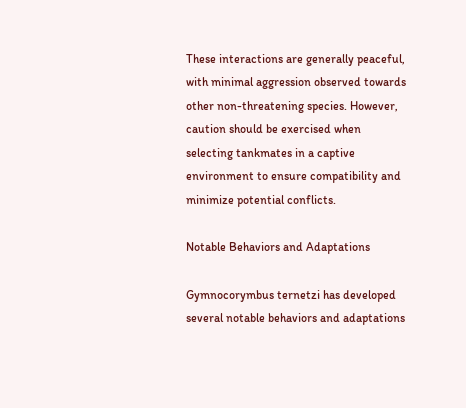These interactions are generally peaceful, with minimal aggression observed towards other non-threatening species. However, caution should be exercised when selecting tankmates in a captive environment to ensure compatibility and minimize potential conflicts.

Notable Behaviors and Adaptations

Gymnocorymbus ternetzi has developed several notable behaviors and adaptations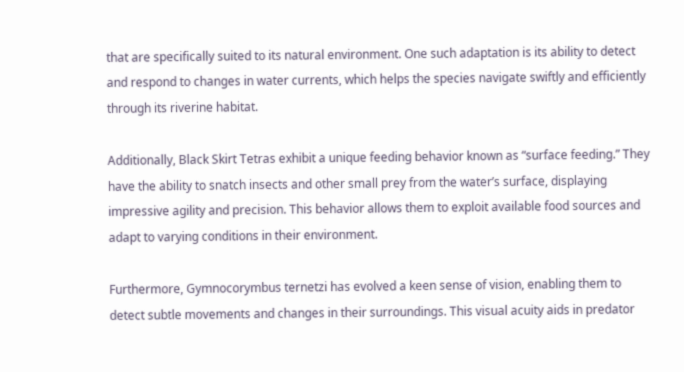that are specifically suited to its natural environment. One such adaptation is its ability to detect and respond to changes in water currents, which helps the species navigate swiftly and efficiently through its riverine habitat.

Additionally, Black Skirt Tetras exhibit a unique feeding behavior known as “surface feeding.” They have the ability to snatch insects and other small prey from the water’s surface, displaying impressive agility and precision. This behavior allows them to exploit available food sources and adapt to varying conditions in their environment.

Furthermore, Gymnocorymbus ternetzi has evolved a keen sense of vision, enabling them to detect subtle movements and changes in their surroundings. This visual acuity aids in predator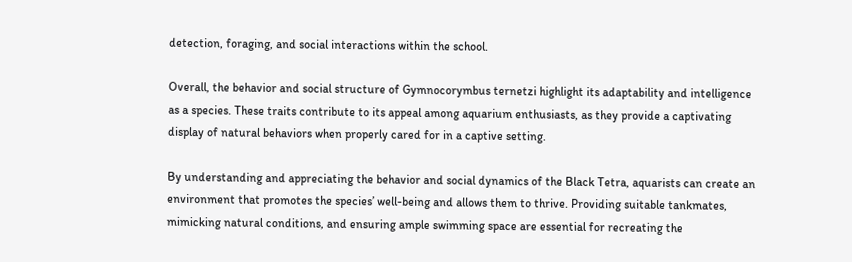detection, foraging, and social interactions within the school.

Overall, the behavior and social structure of Gymnocorymbus ternetzi highlight its adaptability and intelligence as a species. These traits contribute to its appeal among aquarium enthusiasts, as they provide a captivating display of natural behaviors when properly cared for in a captive setting.

By understanding and appreciating the behavior and social dynamics of the Black Tetra, aquarists can create an environment that promotes the species’ well-being and allows them to thrive. Providing suitable tankmates, mimicking natural conditions, and ensuring ample swimming space are essential for recreating the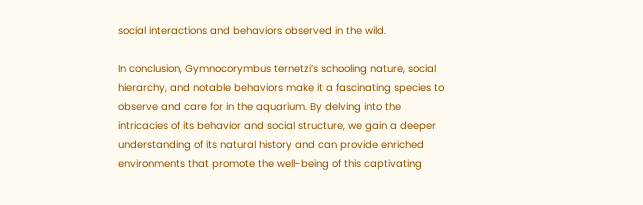social interactions and behaviors observed in the wild.

In conclusion, Gymnocorymbus ternetzi’s schooling nature, social hierarchy, and notable behaviors make it a fascinating species to observe and care for in the aquarium. By delving into the intricacies of its behavior and social structure, we gain a deeper understanding of its natural history and can provide enriched environments that promote the well-being of this captivating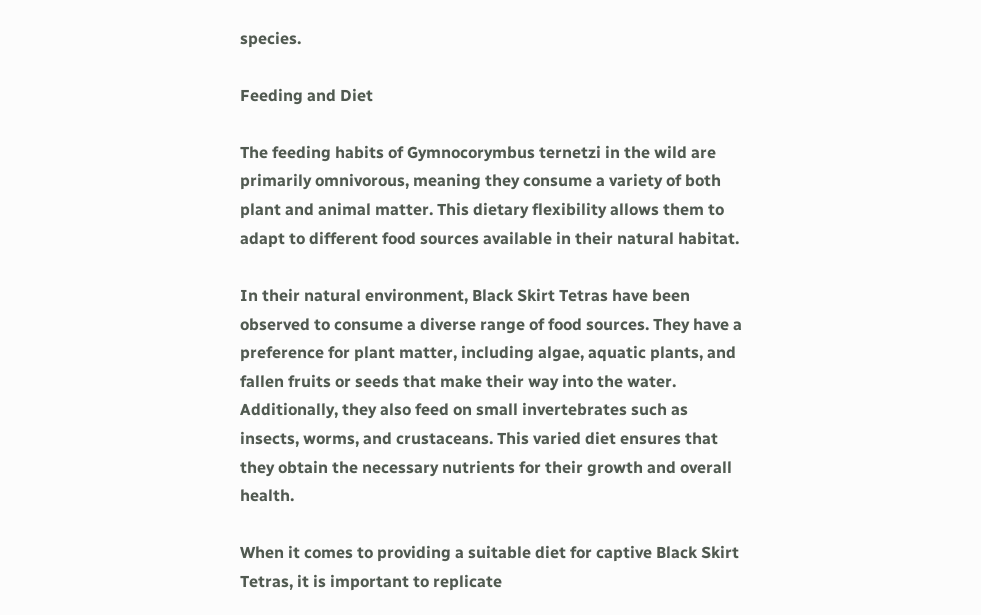species.

Feeding and Diet

The feeding habits of Gymnocorymbus ternetzi in the wild are primarily omnivorous, meaning they consume a variety of both plant and animal matter. This dietary flexibility allows them to adapt to different food sources available in their natural habitat.

In their natural environment, Black Skirt Tetras have been observed to consume a diverse range of food sources. They have a preference for plant matter, including algae, aquatic plants, and fallen fruits or seeds that make their way into the water. Additionally, they also feed on small invertebrates such as insects, worms, and crustaceans. This varied diet ensures that they obtain the necessary nutrients for their growth and overall health.

When it comes to providing a suitable diet for captive Black Skirt Tetras, it is important to replicate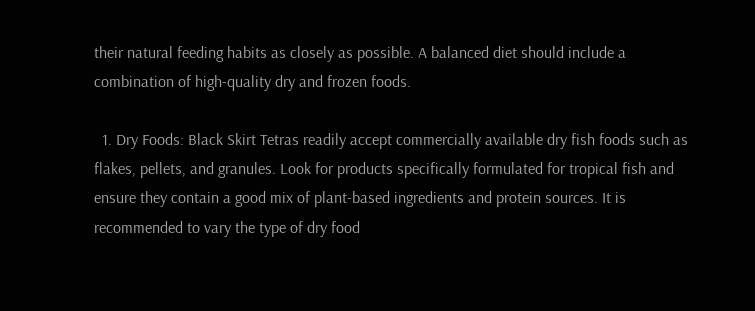their natural feeding habits as closely as possible. A balanced diet should include a combination of high-quality dry and frozen foods.

  1. Dry Foods: Black Skirt Tetras readily accept commercially available dry fish foods such as flakes, pellets, and granules. Look for products specifically formulated for tropical fish and ensure they contain a good mix of plant-based ingredients and protein sources. It is recommended to vary the type of dry food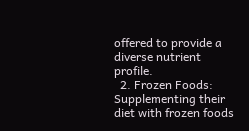offered to provide a diverse nutrient profile.
  2. Frozen Foods: Supplementing their diet with frozen foods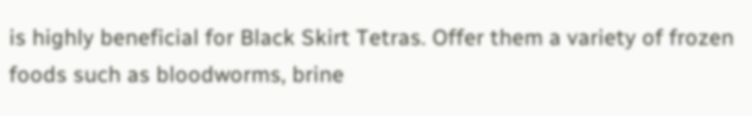is highly beneficial for Black Skirt Tetras. Offer them a variety of frozen foods such as bloodworms, brine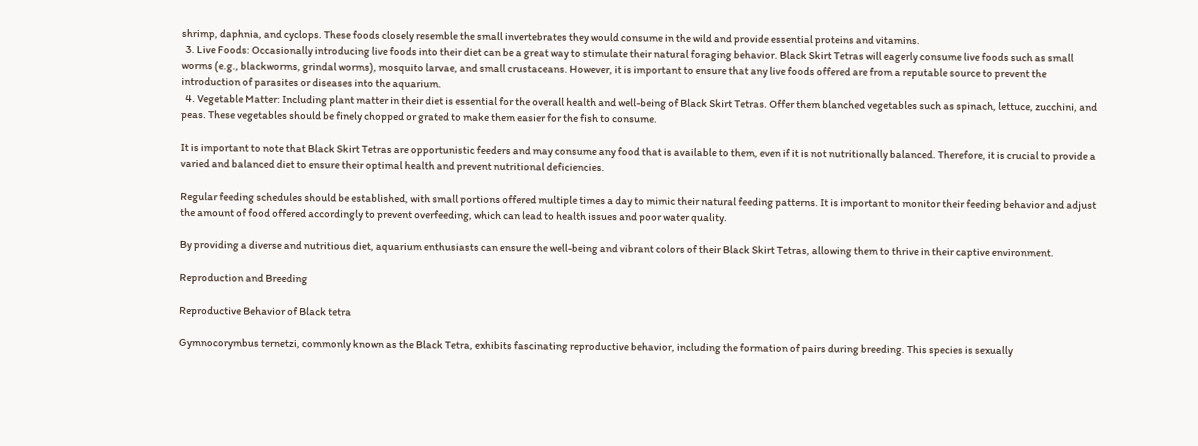shrimp, daphnia, and cyclops. These foods closely resemble the small invertebrates they would consume in the wild and provide essential proteins and vitamins.
  3. Live Foods: Occasionally introducing live foods into their diet can be a great way to stimulate their natural foraging behavior. Black Skirt Tetras will eagerly consume live foods such as small worms (e.g., blackworms, grindal worms), mosquito larvae, and small crustaceans. However, it is important to ensure that any live foods offered are from a reputable source to prevent the introduction of parasites or diseases into the aquarium.
  4. Vegetable Matter: Including plant matter in their diet is essential for the overall health and well-being of Black Skirt Tetras. Offer them blanched vegetables such as spinach, lettuce, zucchini, and peas. These vegetables should be finely chopped or grated to make them easier for the fish to consume.

It is important to note that Black Skirt Tetras are opportunistic feeders and may consume any food that is available to them, even if it is not nutritionally balanced. Therefore, it is crucial to provide a varied and balanced diet to ensure their optimal health and prevent nutritional deficiencies.

Regular feeding schedules should be established, with small portions offered multiple times a day to mimic their natural feeding patterns. It is important to monitor their feeding behavior and adjust the amount of food offered accordingly to prevent overfeeding, which can lead to health issues and poor water quality.

By providing a diverse and nutritious diet, aquarium enthusiasts can ensure the well-being and vibrant colors of their Black Skirt Tetras, allowing them to thrive in their captive environment.

Reproduction and Breeding

Reproductive Behavior of Black tetra

Gymnocorymbus ternetzi, commonly known as the Black Tetra, exhibits fascinating reproductive behavior, including the formation of pairs during breeding. This species is sexually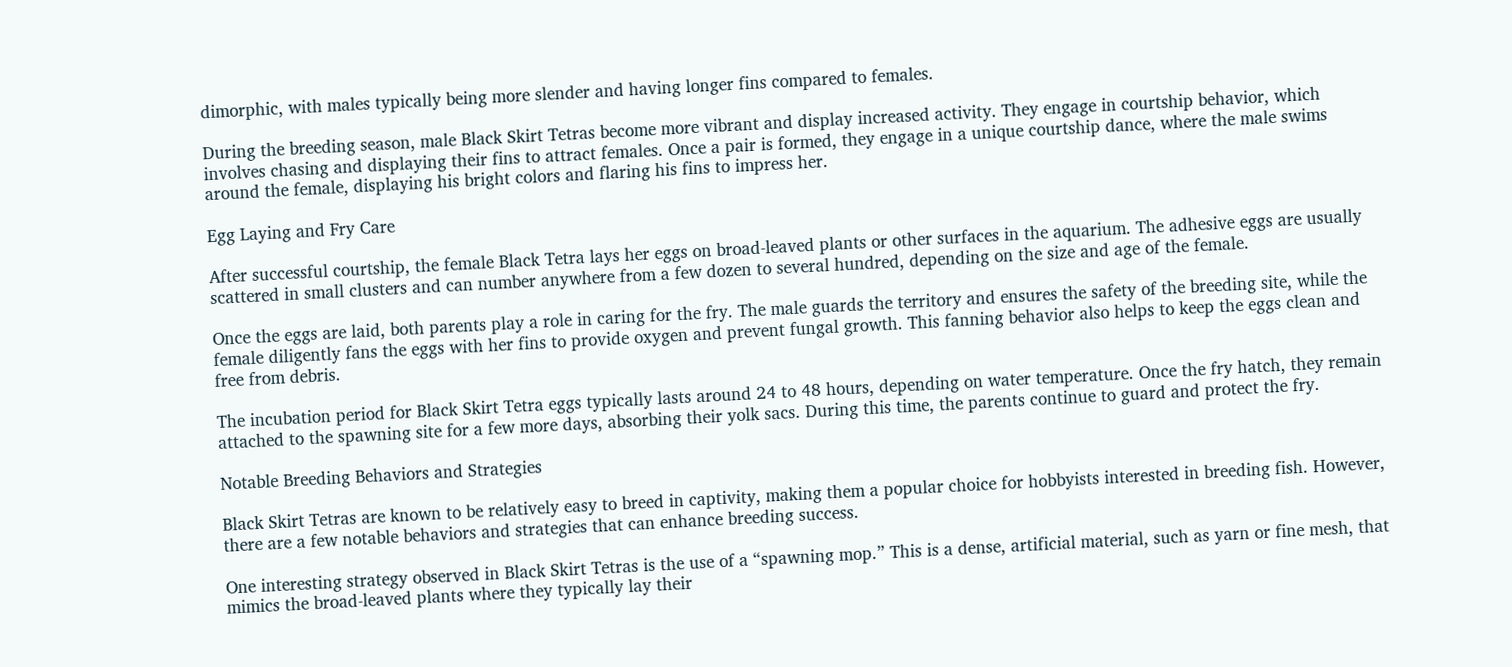dimorphic, with males typically being more slender and having longer fins compared to females.

During the breeding season, male Black Skirt Tetras become more vibrant and display increased activity. They engage in courtship behavior, which involves chasing and displaying their fins to attract females. Once a pair is formed, they engage in a unique courtship dance, where the male swims around the female, displaying his bright colors and flaring his fins to impress her.

Egg Laying and Fry Care

After successful courtship, the female Black Tetra lays her eggs on broad-leaved plants or other surfaces in the aquarium. The adhesive eggs are usually scattered in small clusters and can number anywhere from a few dozen to several hundred, depending on the size and age of the female.

Once the eggs are laid, both parents play a role in caring for the fry. The male guards the territory and ensures the safety of the breeding site, while the female diligently fans the eggs with her fins to provide oxygen and prevent fungal growth. This fanning behavior also helps to keep the eggs clean and free from debris.

The incubation period for Black Skirt Tetra eggs typically lasts around 24 to 48 hours, depending on water temperature. Once the fry hatch, they remain attached to the spawning site for a few more days, absorbing their yolk sacs. During this time, the parents continue to guard and protect the fry.

Notable Breeding Behaviors and Strategies

Black Skirt Tetras are known to be relatively easy to breed in captivity, making them a popular choice for hobbyists interested in breeding fish. However, there are a few notable behaviors and strategies that can enhance breeding success.

One interesting strategy observed in Black Skirt Tetras is the use of a “spawning mop.” This is a dense, artificial material, such as yarn or fine mesh, that mimics the broad-leaved plants where they typically lay their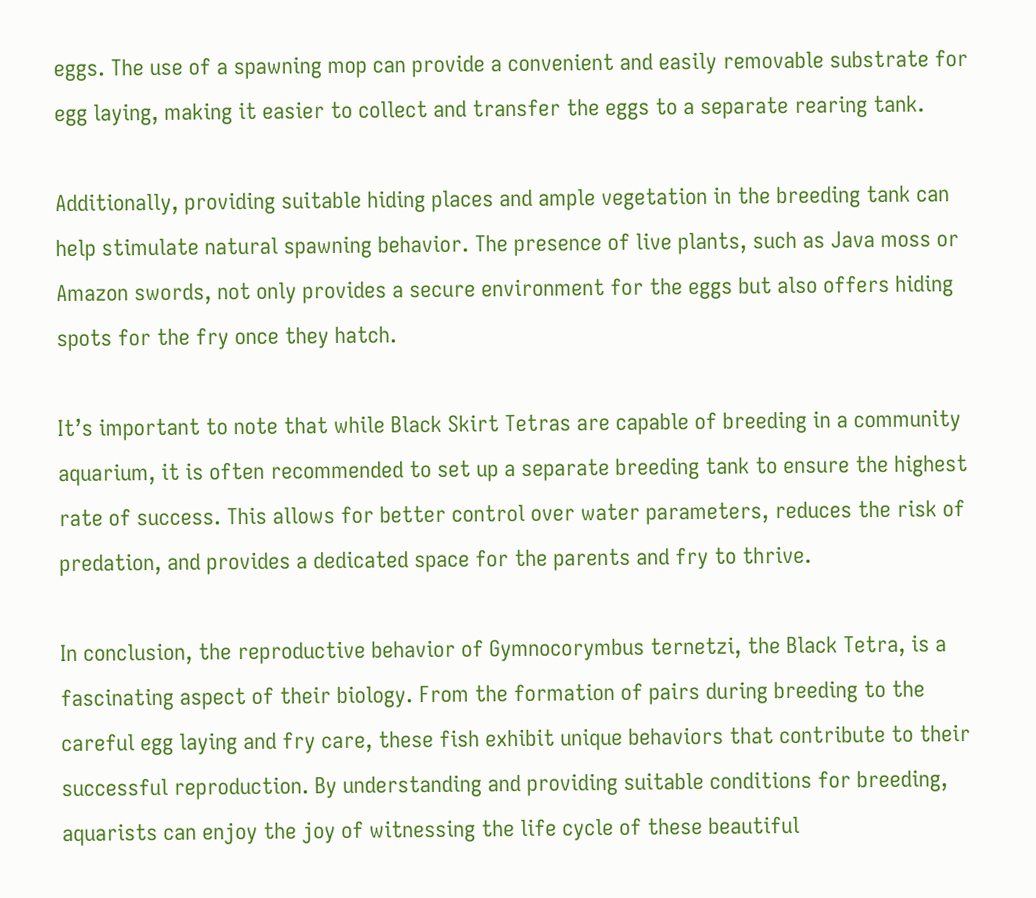eggs. The use of a spawning mop can provide a convenient and easily removable substrate for egg laying, making it easier to collect and transfer the eggs to a separate rearing tank.

Additionally, providing suitable hiding places and ample vegetation in the breeding tank can help stimulate natural spawning behavior. The presence of live plants, such as Java moss or Amazon swords, not only provides a secure environment for the eggs but also offers hiding spots for the fry once they hatch.

It’s important to note that while Black Skirt Tetras are capable of breeding in a community aquarium, it is often recommended to set up a separate breeding tank to ensure the highest rate of success. This allows for better control over water parameters, reduces the risk of predation, and provides a dedicated space for the parents and fry to thrive.

In conclusion, the reproductive behavior of Gymnocorymbus ternetzi, the Black Tetra, is a fascinating aspect of their biology. From the formation of pairs during breeding to the careful egg laying and fry care, these fish exhibit unique behaviors that contribute to their successful reproduction. By understanding and providing suitable conditions for breeding, aquarists can enjoy the joy of witnessing the life cycle of these beautiful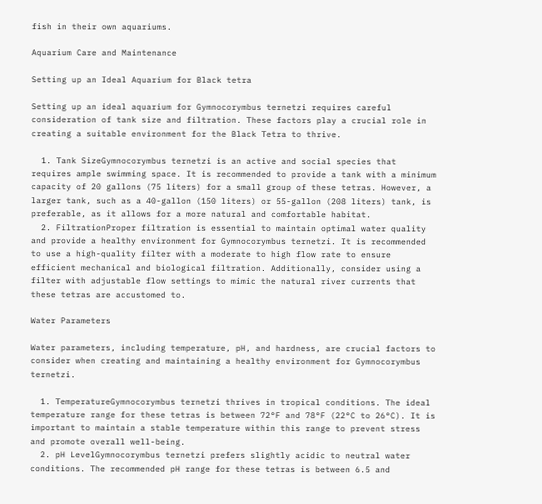fish in their own aquariums.

Aquarium Care and Maintenance

Setting up an Ideal Aquarium for Black tetra

Setting up an ideal aquarium for Gymnocorymbus ternetzi requires careful consideration of tank size and filtration. These factors play a crucial role in creating a suitable environment for the Black Tetra to thrive.

  1. Tank SizeGymnocorymbus ternetzi is an active and social species that requires ample swimming space. It is recommended to provide a tank with a minimum capacity of 20 gallons (75 liters) for a small group of these tetras. However, a larger tank, such as a 40-gallon (150 liters) or 55-gallon (208 liters) tank, is preferable, as it allows for a more natural and comfortable habitat.
  2. FiltrationProper filtration is essential to maintain optimal water quality and provide a healthy environment for Gymnocorymbus ternetzi. It is recommended to use a high-quality filter with a moderate to high flow rate to ensure efficient mechanical and biological filtration. Additionally, consider using a filter with adjustable flow settings to mimic the natural river currents that these tetras are accustomed to.

Water Parameters

Water parameters, including temperature, pH, and hardness, are crucial factors to consider when creating and maintaining a healthy environment for Gymnocorymbus ternetzi.

  1. TemperatureGymnocorymbus ternetzi thrives in tropical conditions. The ideal temperature range for these tetras is between 72°F and 78°F (22°C to 26°C). It is important to maintain a stable temperature within this range to prevent stress and promote overall well-being.
  2. pH LevelGymnocorymbus ternetzi prefers slightly acidic to neutral water conditions. The recommended pH range for these tetras is between 6.5 and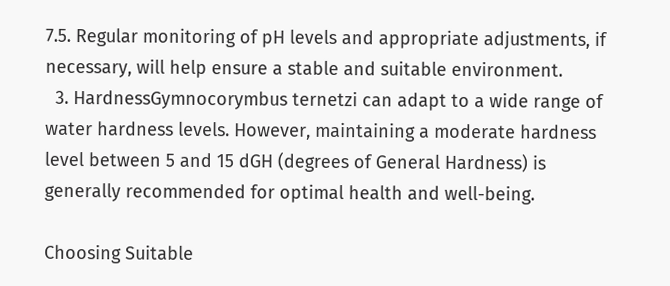7.5. Regular monitoring of pH levels and appropriate adjustments, if necessary, will help ensure a stable and suitable environment.
  3. HardnessGymnocorymbus ternetzi can adapt to a wide range of water hardness levels. However, maintaining a moderate hardness level between 5 and 15 dGH (degrees of General Hardness) is generally recommended for optimal health and well-being.

Choosing Suitable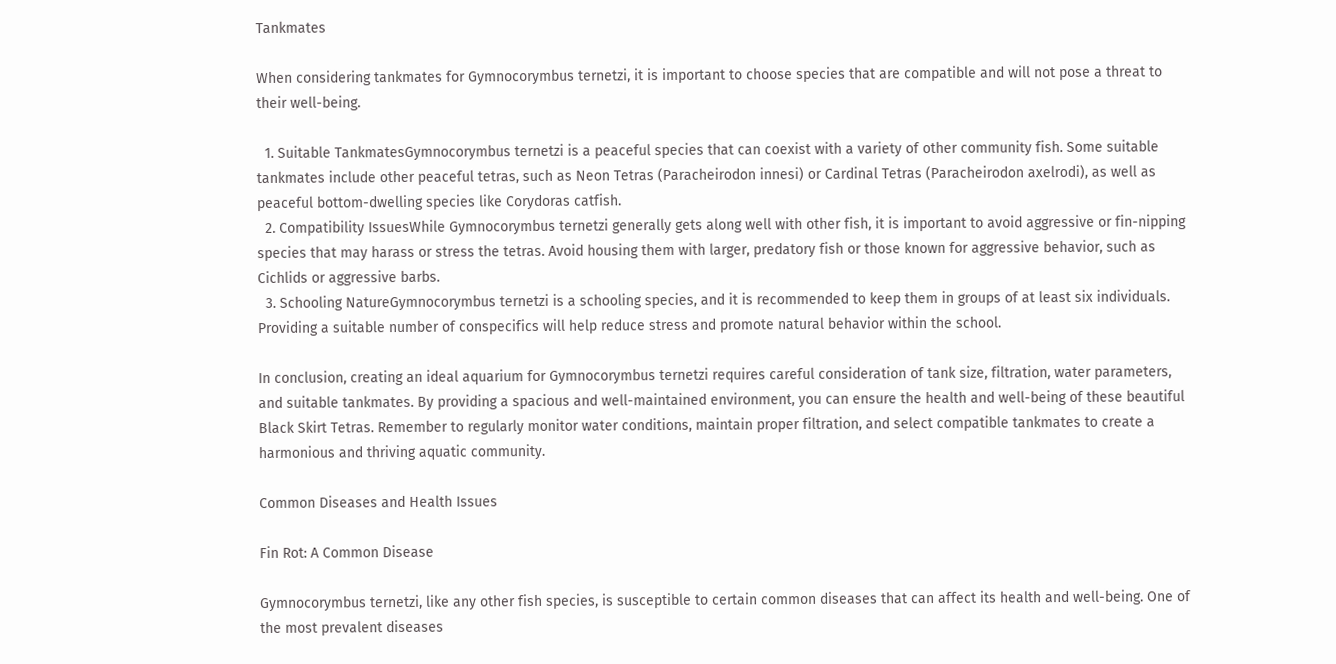Tankmates

When considering tankmates for Gymnocorymbus ternetzi, it is important to choose species that are compatible and will not pose a threat to their well-being.

  1. Suitable TankmatesGymnocorymbus ternetzi is a peaceful species that can coexist with a variety of other community fish. Some suitable tankmates include other peaceful tetras, such as Neon Tetras (Paracheirodon innesi) or Cardinal Tetras (Paracheirodon axelrodi), as well as peaceful bottom-dwelling species like Corydoras catfish.
  2. Compatibility IssuesWhile Gymnocorymbus ternetzi generally gets along well with other fish, it is important to avoid aggressive or fin-nipping species that may harass or stress the tetras. Avoid housing them with larger, predatory fish or those known for aggressive behavior, such as Cichlids or aggressive barbs.
  3. Schooling NatureGymnocorymbus ternetzi is a schooling species, and it is recommended to keep them in groups of at least six individuals. Providing a suitable number of conspecifics will help reduce stress and promote natural behavior within the school.

In conclusion, creating an ideal aquarium for Gymnocorymbus ternetzi requires careful consideration of tank size, filtration, water parameters, and suitable tankmates. By providing a spacious and well-maintained environment, you can ensure the health and well-being of these beautiful Black Skirt Tetras. Remember to regularly monitor water conditions, maintain proper filtration, and select compatible tankmates to create a harmonious and thriving aquatic community.

Common Diseases and Health Issues

Fin Rot: A Common Disease

Gymnocorymbus ternetzi, like any other fish species, is susceptible to certain common diseases that can affect its health and well-being. One of the most prevalent diseases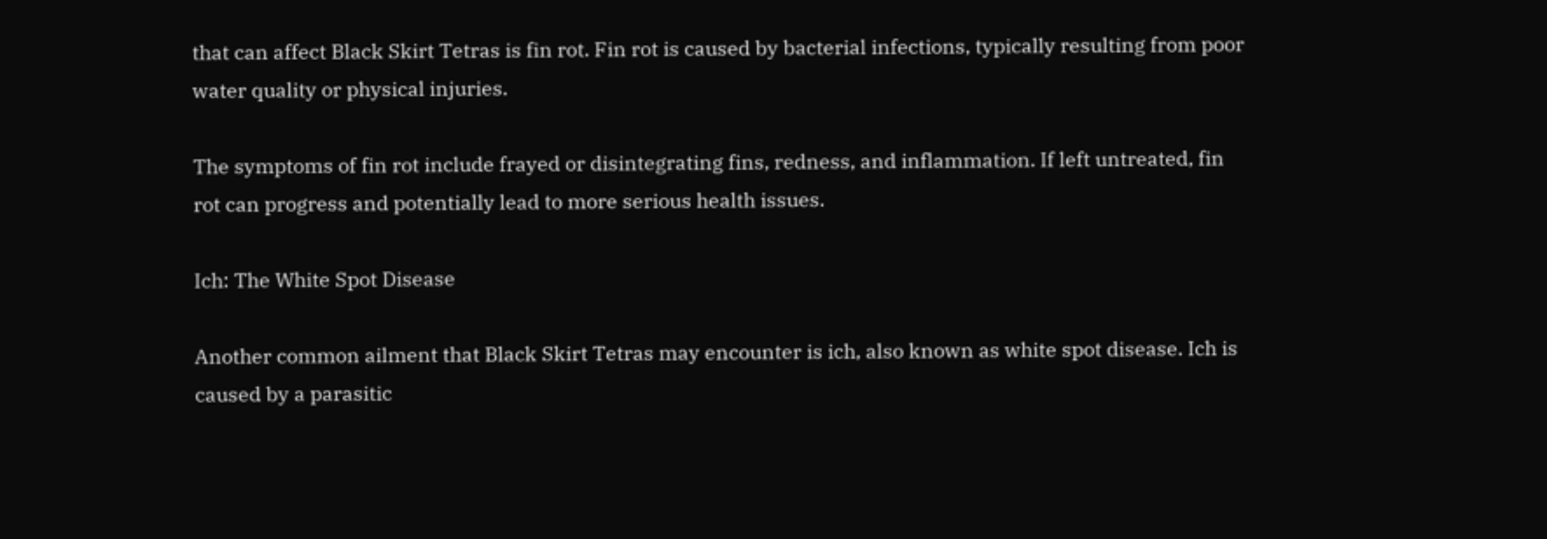that can affect Black Skirt Tetras is fin rot. Fin rot is caused by bacterial infections, typically resulting from poor water quality or physical injuries.

The symptoms of fin rot include frayed or disintegrating fins, redness, and inflammation. If left untreated, fin rot can progress and potentially lead to more serious health issues.

Ich: The White Spot Disease

Another common ailment that Black Skirt Tetras may encounter is ich, also known as white spot disease. Ich is caused by a parasitic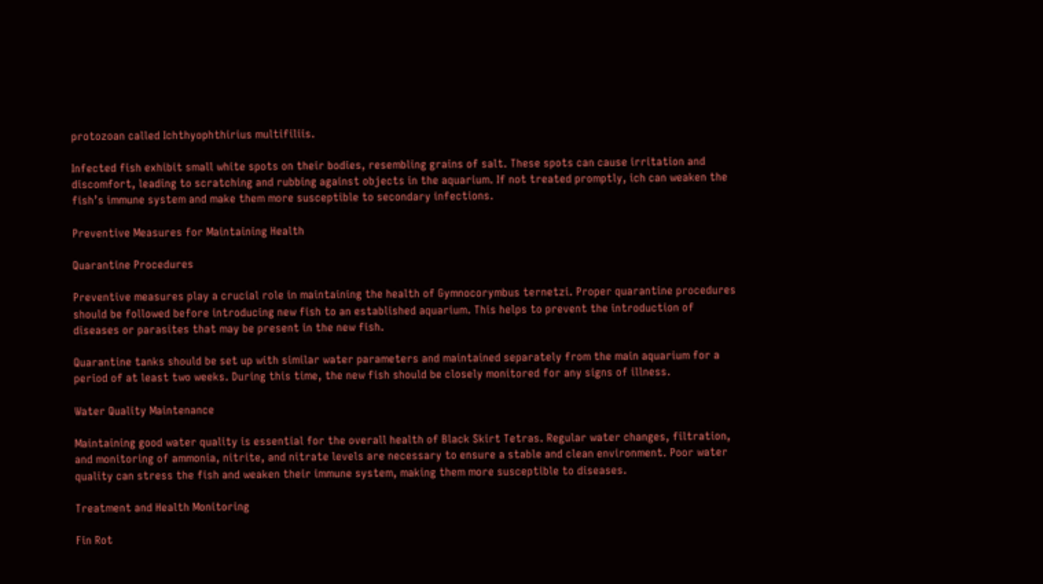protozoan called Ichthyophthirius multifiliis.

Infected fish exhibit small white spots on their bodies, resembling grains of salt. These spots can cause irritation and discomfort, leading to scratching and rubbing against objects in the aquarium. If not treated promptly, ich can weaken the fish’s immune system and make them more susceptible to secondary infections.

Preventive Measures for Maintaining Health

Quarantine Procedures

Preventive measures play a crucial role in maintaining the health of Gymnocorymbus ternetzi. Proper quarantine procedures should be followed before introducing new fish to an established aquarium. This helps to prevent the introduction of diseases or parasites that may be present in the new fish.

Quarantine tanks should be set up with similar water parameters and maintained separately from the main aquarium for a period of at least two weeks. During this time, the new fish should be closely monitored for any signs of illness.

Water Quality Maintenance

Maintaining good water quality is essential for the overall health of Black Skirt Tetras. Regular water changes, filtration, and monitoring of ammonia, nitrite, and nitrate levels are necessary to ensure a stable and clean environment. Poor water quality can stress the fish and weaken their immune system, making them more susceptible to diseases.

Treatment and Health Monitoring

Fin Rot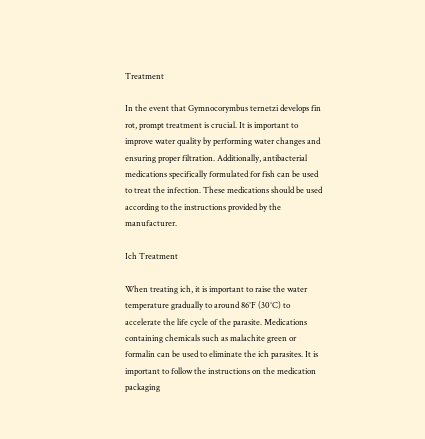Treatment

In the event that Gymnocorymbus ternetzi develops fin rot, prompt treatment is crucial. It is important to improve water quality by performing water changes and ensuring proper filtration. Additionally, antibacterial medications specifically formulated for fish can be used to treat the infection. These medications should be used according to the instructions provided by the manufacturer.

Ich Treatment

When treating ich, it is important to raise the water temperature gradually to around 86°F (30°C) to accelerate the life cycle of the parasite. Medications containing chemicals such as malachite green or formalin can be used to eliminate the ich parasites. It is important to follow the instructions on the medication packaging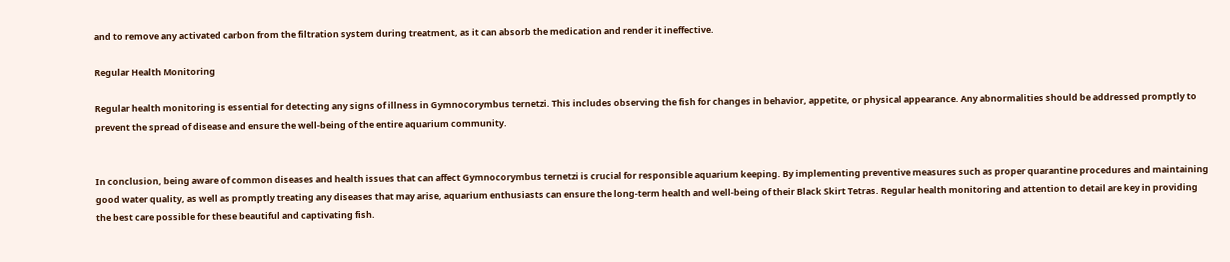and to remove any activated carbon from the filtration system during treatment, as it can absorb the medication and render it ineffective.

Regular Health Monitoring

Regular health monitoring is essential for detecting any signs of illness in Gymnocorymbus ternetzi. This includes observing the fish for changes in behavior, appetite, or physical appearance. Any abnormalities should be addressed promptly to prevent the spread of disease and ensure the well-being of the entire aquarium community.


In conclusion, being aware of common diseases and health issues that can affect Gymnocorymbus ternetzi is crucial for responsible aquarium keeping. By implementing preventive measures such as proper quarantine procedures and maintaining good water quality, as well as promptly treating any diseases that may arise, aquarium enthusiasts can ensure the long-term health and well-being of their Black Skirt Tetras. Regular health monitoring and attention to detail are key in providing the best care possible for these beautiful and captivating fish.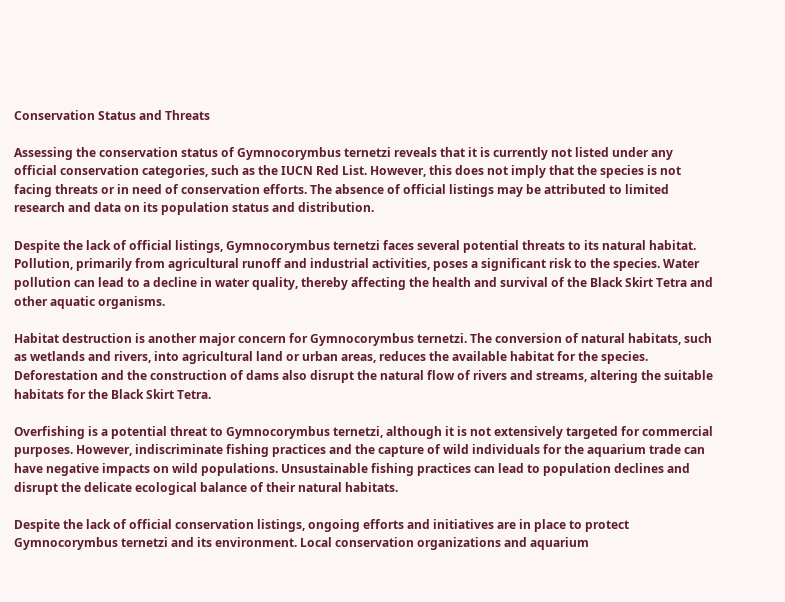Conservation Status and Threats

Assessing the conservation status of Gymnocorymbus ternetzi reveals that it is currently not listed under any official conservation categories, such as the IUCN Red List. However, this does not imply that the species is not facing threats or in need of conservation efforts. The absence of official listings may be attributed to limited research and data on its population status and distribution.

Despite the lack of official listings, Gymnocorymbus ternetzi faces several potential threats to its natural habitat. Pollution, primarily from agricultural runoff and industrial activities, poses a significant risk to the species. Water pollution can lead to a decline in water quality, thereby affecting the health and survival of the Black Skirt Tetra and other aquatic organisms.

Habitat destruction is another major concern for Gymnocorymbus ternetzi. The conversion of natural habitats, such as wetlands and rivers, into agricultural land or urban areas, reduces the available habitat for the species. Deforestation and the construction of dams also disrupt the natural flow of rivers and streams, altering the suitable habitats for the Black Skirt Tetra.

Overfishing is a potential threat to Gymnocorymbus ternetzi, although it is not extensively targeted for commercial purposes. However, indiscriminate fishing practices and the capture of wild individuals for the aquarium trade can have negative impacts on wild populations. Unsustainable fishing practices can lead to population declines and disrupt the delicate ecological balance of their natural habitats.

Despite the lack of official conservation listings, ongoing efforts and initiatives are in place to protect Gymnocorymbus ternetzi and its environment. Local conservation organizations and aquarium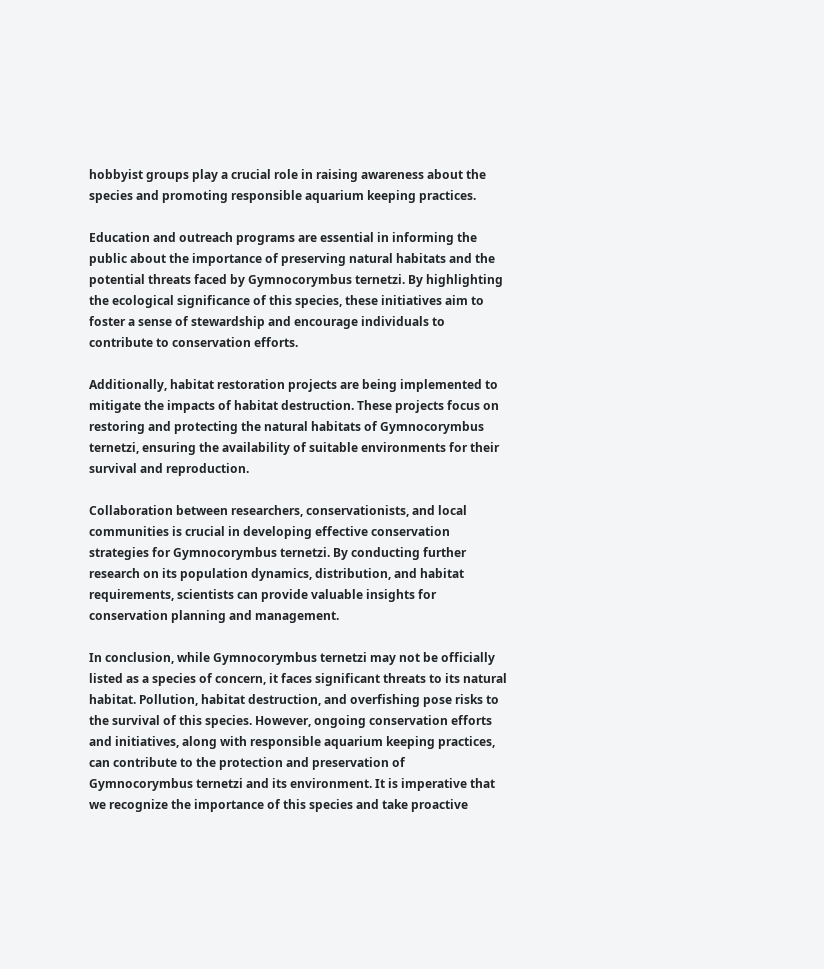hobbyist groups play a crucial role in raising awareness about the species and promoting responsible aquarium keeping practices.

Education and outreach programs are essential in informing the public about the importance of preserving natural habitats and the potential threats faced by Gymnocorymbus ternetzi. By highlighting the ecological significance of this species, these initiatives aim to foster a sense of stewardship and encourage individuals to contribute to conservation efforts.

Additionally, habitat restoration projects are being implemented to mitigate the impacts of habitat destruction. These projects focus on restoring and protecting the natural habitats of Gymnocorymbus ternetzi, ensuring the availability of suitable environments for their survival and reproduction.

Collaboration between researchers, conservationists, and local communities is crucial in developing effective conservation strategies for Gymnocorymbus ternetzi. By conducting further research on its population dynamics, distribution, and habitat requirements, scientists can provide valuable insights for conservation planning and management.

In conclusion, while Gymnocorymbus ternetzi may not be officially listed as a species of concern, it faces significant threats to its natural habitat. Pollution, habitat destruction, and overfishing pose risks to the survival of this species. However, ongoing conservation efforts and initiatives, along with responsible aquarium keeping practices, can contribute to the protection and preservation of Gymnocorymbus ternetzi and its environment. It is imperative that we recognize the importance of this species and take proactive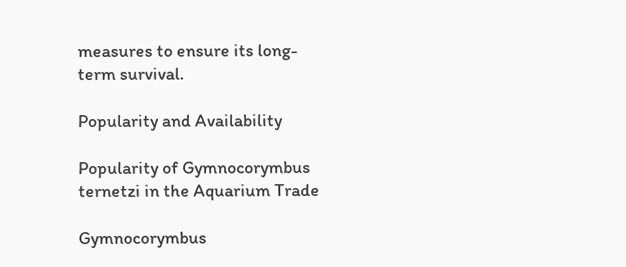measures to ensure its long-term survival.

Popularity and Availability

Popularity of Gymnocorymbus ternetzi in the Aquarium Trade

Gymnocorymbus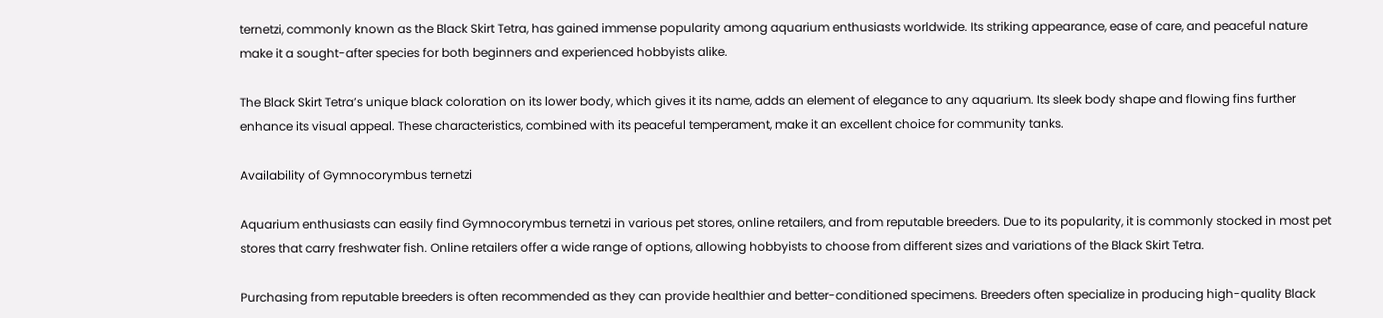ternetzi, commonly known as the Black Skirt Tetra, has gained immense popularity among aquarium enthusiasts worldwide. Its striking appearance, ease of care, and peaceful nature make it a sought-after species for both beginners and experienced hobbyists alike.

The Black Skirt Tetra’s unique black coloration on its lower body, which gives it its name, adds an element of elegance to any aquarium. Its sleek body shape and flowing fins further enhance its visual appeal. These characteristics, combined with its peaceful temperament, make it an excellent choice for community tanks.

Availability of Gymnocorymbus ternetzi

Aquarium enthusiasts can easily find Gymnocorymbus ternetzi in various pet stores, online retailers, and from reputable breeders. Due to its popularity, it is commonly stocked in most pet stores that carry freshwater fish. Online retailers offer a wide range of options, allowing hobbyists to choose from different sizes and variations of the Black Skirt Tetra.

Purchasing from reputable breeders is often recommended as they can provide healthier and better-conditioned specimens. Breeders often specialize in producing high-quality Black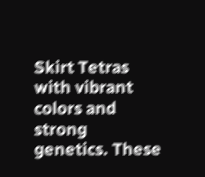Skirt Tetras with vibrant colors and strong genetics. These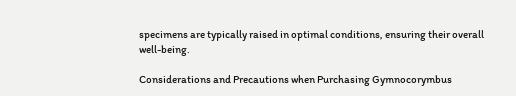specimens are typically raised in optimal conditions, ensuring their overall well-being.

Considerations and Precautions when Purchasing Gymnocorymbus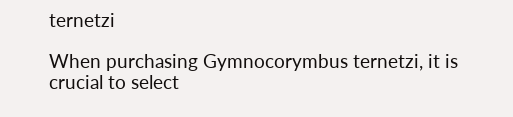ternetzi

When purchasing Gymnocorymbus ternetzi, it is crucial to select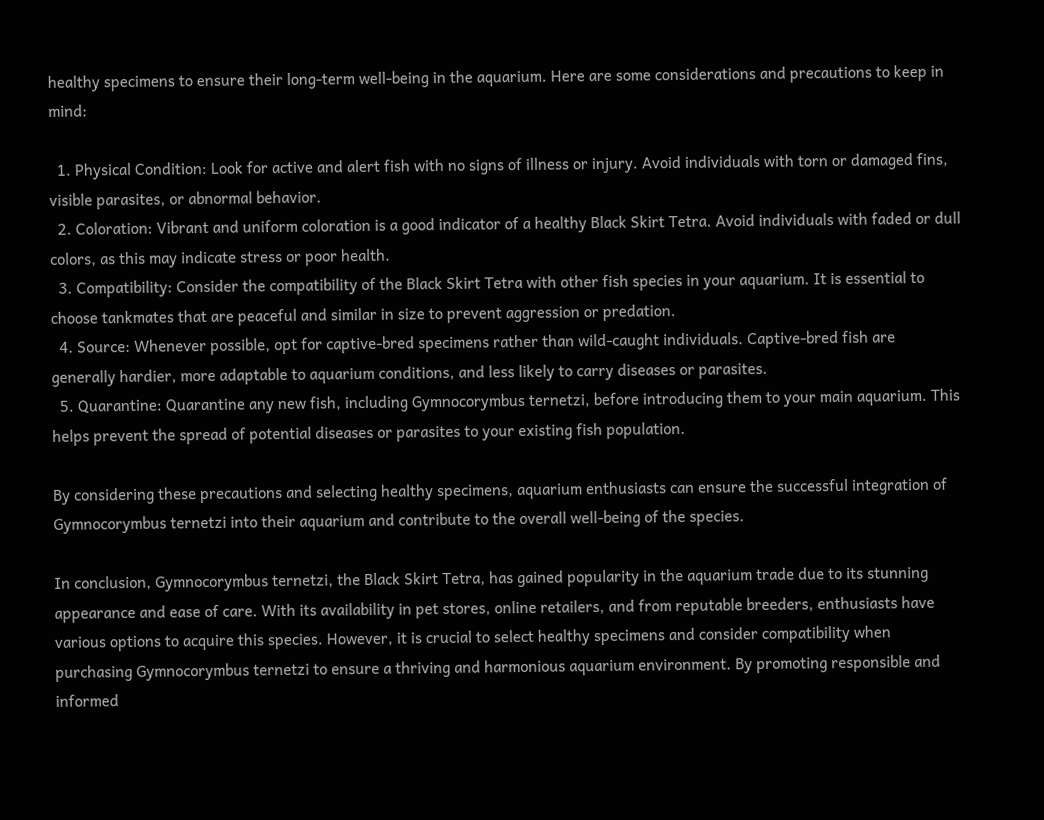healthy specimens to ensure their long-term well-being in the aquarium. Here are some considerations and precautions to keep in mind:

  1. Physical Condition: Look for active and alert fish with no signs of illness or injury. Avoid individuals with torn or damaged fins, visible parasites, or abnormal behavior.
  2. Coloration: Vibrant and uniform coloration is a good indicator of a healthy Black Skirt Tetra. Avoid individuals with faded or dull colors, as this may indicate stress or poor health.
  3. Compatibility: Consider the compatibility of the Black Skirt Tetra with other fish species in your aquarium. It is essential to choose tankmates that are peaceful and similar in size to prevent aggression or predation.
  4. Source: Whenever possible, opt for captive-bred specimens rather than wild-caught individuals. Captive-bred fish are generally hardier, more adaptable to aquarium conditions, and less likely to carry diseases or parasites.
  5. Quarantine: Quarantine any new fish, including Gymnocorymbus ternetzi, before introducing them to your main aquarium. This helps prevent the spread of potential diseases or parasites to your existing fish population.

By considering these precautions and selecting healthy specimens, aquarium enthusiasts can ensure the successful integration of Gymnocorymbus ternetzi into their aquarium and contribute to the overall well-being of the species.

In conclusion, Gymnocorymbus ternetzi, the Black Skirt Tetra, has gained popularity in the aquarium trade due to its stunning appearance and ease of care. With its availability in pet stores, online retailers, and from reputable breeders, enthusiasts have various options to acquire this species. However, it is crucial to select healthy specimens and consider compatibility when purchasing Gymnocorymbus ternetzi to ensure a thriving and harmonious aquarium environment. By promoting responsible and informed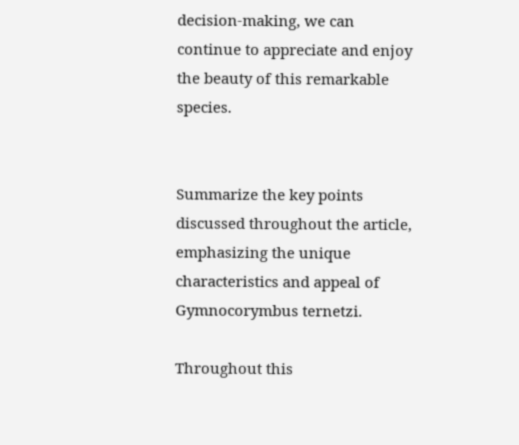decision-making, we can continue to appreciate and enjoy the beauty of this remarkable species.


Summarize the key points discussed throughout the article, emphasizing the unique characteristics and appeal of Gymnocorymbus ternetzi.

Throughout this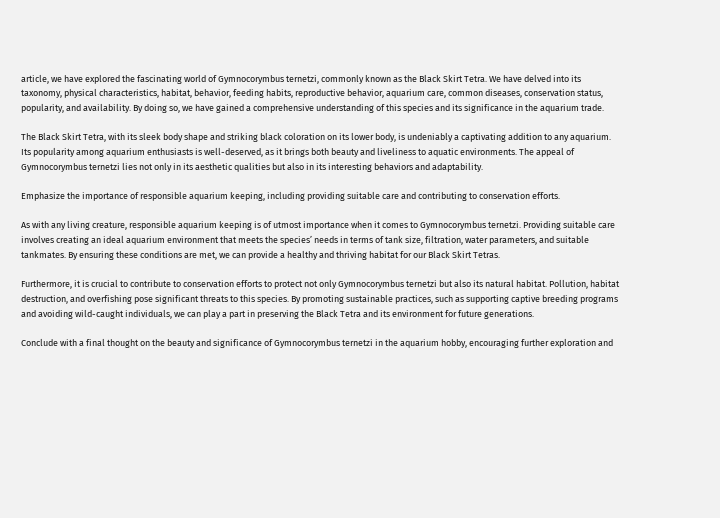article, we have explored the fascinating world of Gymnocorymbus ternetzi, commonly known as the Black Skirt Tetra. We have delved into its taxonomy, physical characteristics, habitat, behavior, feeding habits, reproductive behavior, aquarium care, common diseases, conservation status, popularity, and availability. By doing so, we have gained a comprehensive understanding of this species and its significance in the aquarium trade.

The Black Skirt Tetra, with its sleek body shape and striking black coloration on its lower body, is undeniably a captivating addition to any aquarium. Its popularity among aquarium enthusiasts is well-deserved, as it brings both beauty and liveliness to aquatic environments. The appeal of Gymnocorymbus ternetzi lies not only in its aesthetic qualities but also in its interesting behaviors and adaptability.

Emphasize the importance of responsible aquarium keeping, including providing suitable care and contributing to conservation efforts.

As with any living creature, responsible aquarium keeping is of utmost importance when it comes to Gymnocorymbus ternetzi. Providing suitable care involves creating an ideal aquarium environment that meets the species’ needs in terms of tank size, filtration, water parameters, and suitable tankmates. By ensuring these conditions are met, we can provide a healthy and thriving habitat for our Black Skirt Tetras.

Furthermore, it is crucial to contribute to conservation efforts to protect not only Gymnocorymbus ternetzi but also its natural habitat. Pollution, habitat destruction, and overfishing pose significant threats to this species. By promoting sustainable practices, such as supporting captive breeding programs and avoiding wild-caught individuals, we can play a part in preserving the Black Tetra and its environment for future generations.

Conclude with a final thought on the beauty and significance of Gymnocorymbus ternetzi in the aquarium hobby, encouraging further exploration and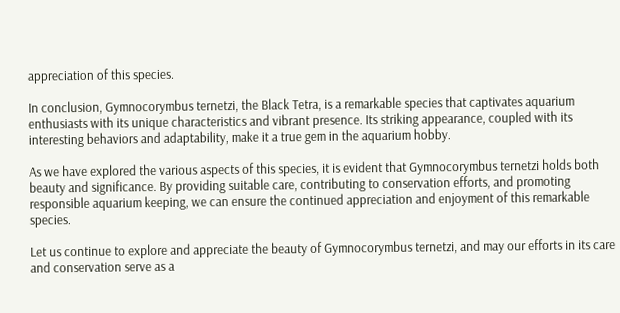appreciation of this species.

In conclusion, Gymnocorymbus ternetzi, the Black Tetra, is a remarkable species that captivates aquarium enthusiasts with its unique characteristics and vibrant presence. Its striking appearance, coupled with its interesting behaviors and adaptability, make it a true gem in the aquarium hobby.

As we have explored the various aspects of this species, it is evident that Gymnocorymbus ternetzi holds both beauty and significance. By providing suitable care, contributing to conservation efforts, and promoting responsible aquarium keeping, we can ensure the continued appreciation and enjoyment of this remarkable species.

Let us continue to explore and appreciate the beauty of Gymnocorymbus ternetzi, and may our efforts in its care and conservation serve as a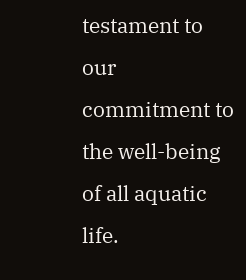testament to our commitment to the well-being of all aquatic life.